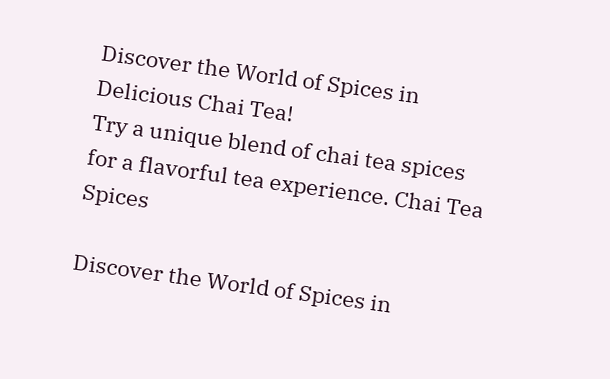Discover the World of Spices in Delicious Chai Tea!
Try a unique blend of chai tea spices for a flavorful tea experience. Chai Tea Spices

Discover the World of Spices in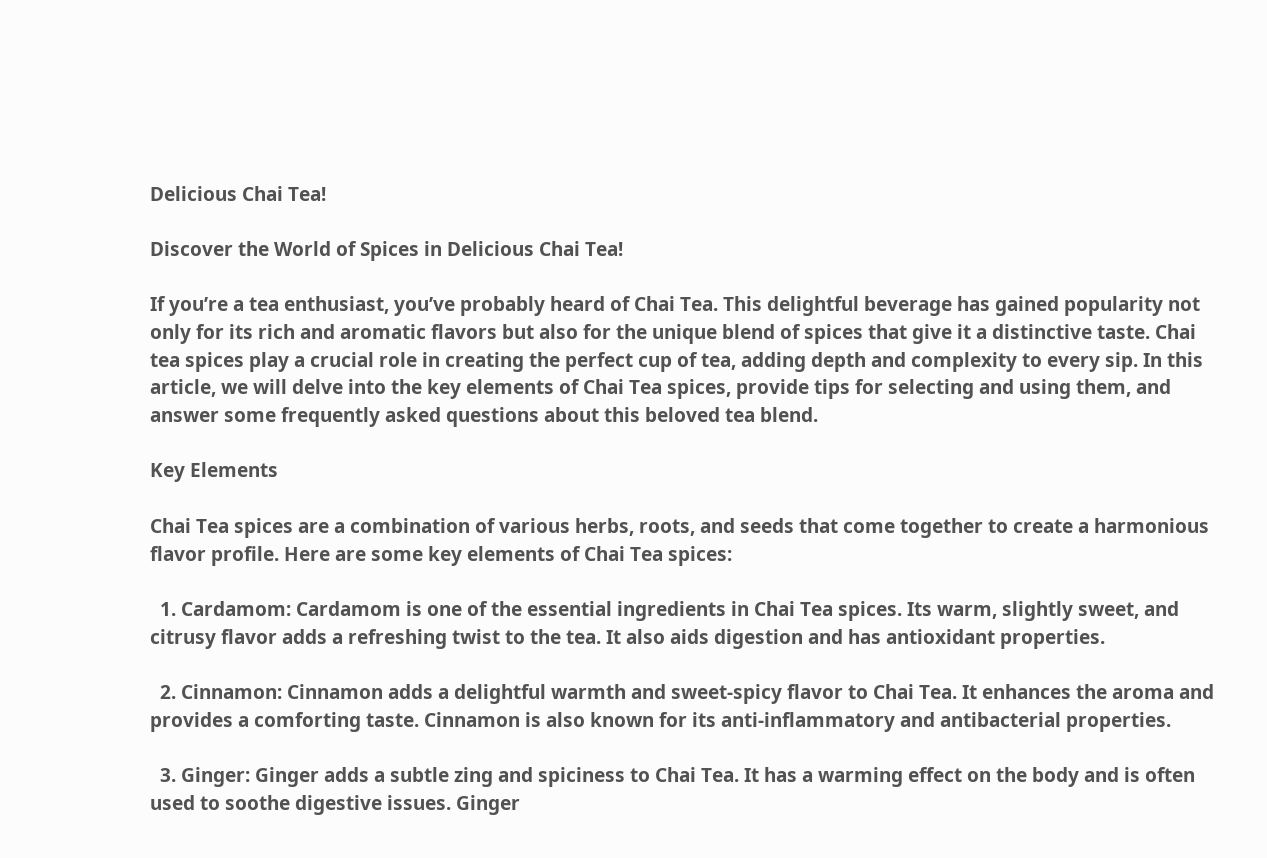Delicious Chai Tea!

Discover the World of Spices in Delicious Chai Tea!

If you’re a tea enthusiast, you’ve probably heard of Chai Tea. This delightful beverage has gained popularity not only for its rich and aromatic flavors but also for the unique blend of spices that give it a distinctive taste. Chai tea spices play a crucial role in creating the perfect cup of tea, adding depth and complexity to every sip. In this article, we will delve into the key elements of Chai Tea spices, provide tips for selecting and using them, and answer some frequently asked questions about this beloved tea blend.

Key Elements

Chai Tea spices are a combination of various herbs, roots, and seeds that come together to create a harmonious flavor profile. Here are some key elements of Chai Tea spices:

  1. Cardamom: Cardamom is one of the essential ingredients in Chai Tea spices. Its warm, slightly sweet, and citrusy flavor adds a refreshing twist to the tea. It also aids digestion and has antioxidant properties.

  2. Cinnamon: Cinnamon adds a delightful warmth and sweet-spicy flavor to Chai Tea. It enhances the aroma and provides a comforting taste. Cinnamon is also known for its anti-inflammatory and antibacterial properties.

  3. Ginger: Ginger adds a subtle zing and spiciness to Chai Tea. It has a warming effect on the body and is often used to soothe digestive issues. Ginger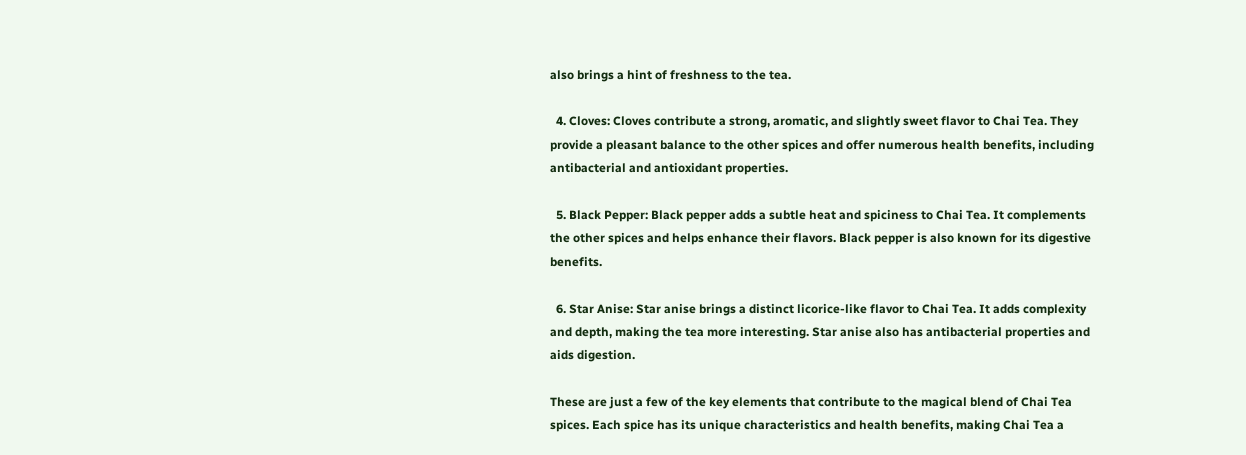also brings a hint of freshness to the tea.

  4. Cloves: Cloves contribute a strong, aromatic, and slightly sweet flavor to Chai Tea. They provide a pleasant balance to the other spices and offer numerous health benefits, including antibacterial and antioxidant properties.

  5. Black Pepper: Black pepper adds a subtle heat and spiciness to Chai Tea. It complements the other spices and helps enhance their flavors. Black pepper is also known for its digestive benefits.

  6. Star Anise: Star anise brings a distinct licorice-like flavor to Chai Tea. It adds complexity and depth, making the tea more interesting. Star anise also has antibacterial properties and aids digestion.

These are just a few of the key elements that contribute to the magical blend of Chai Tea spices. Each spice has its unique characteristics and health benefits, making Chai Tea a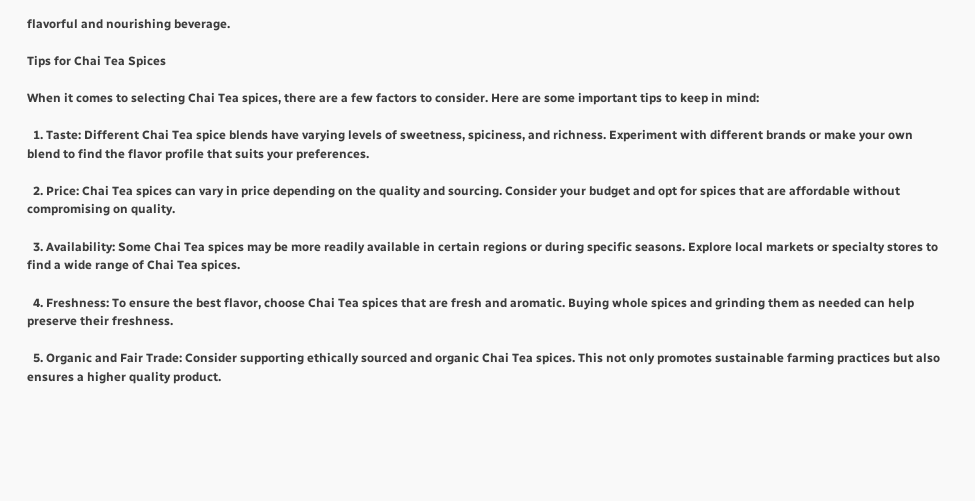flavorful and nourishing beverage.

Tips for Chai Tea Spices

When it comes to selecting Chai Tea spices, there are a few factors to consider. Here are some important tips to keep in mind:

  1. Taste: Different Chai Tea spice blends have varying levels of sweetness, spiciness, and richness. Experiment with different brands or make your own blend to find the flavor profile that suits your preferences.

  2. Price: Chai Tea spices can vary in price depending on the quality and sourcing. Consider your budget and opt for spices that are affordable without compromising on quality.

  3. Availability: Some Chai Tea spices may be more readily available in certain regions or during specific seasons. Explore local markets or specialty stores to find a wide range of Chai Tea spices.

  4. Freshness: To ensure the best flavor, choose Chai Tea spices that are fresh and aromatic. Buying whole spices and grinding them as needed can help preserve their freshness.

  5. Organic and Fair Trade: Consider supporting ethically sourced and organic Chai Tea spices. This not only promotes sustainable farming practices but also ensures a higher quality product.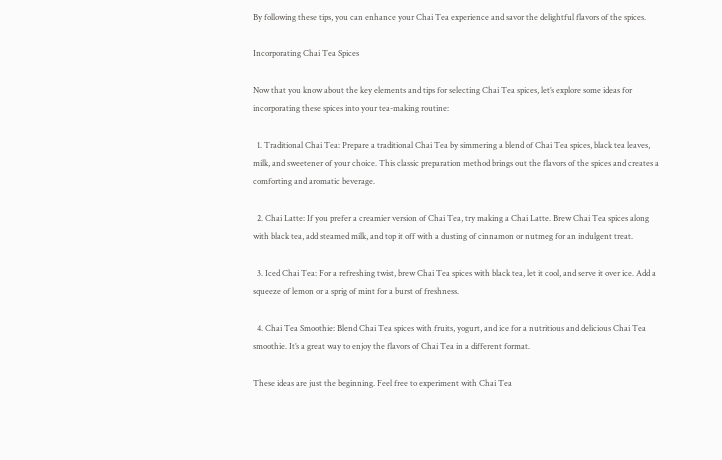By following these tips, you can enhance your Chai Tea experience and savor the delightful flavors of the spices.

Incorporating Chai Tea Spices

Now that you know about the key elements and tips for selecting Chai Tea spices, let’s explore some ideas for incorporating these spices into your tea-making routine:

  1. Traditional Chai Tea: Prepare a traditional Chai Tea by simmering a blend of Chai Tea spices, black tea leaves, milk, and sweetener of your choice. This classic preparation method brings out the flavors of the spices and creates a comforting and aromatic beverage.

  2. Chai Latte: If you prefer a creamier version of Chai Tea, try making a Chai Latte. Brew Chai Tea spices along with black tea, add steamed milk, and top it off with a dusting of cinnamon or nutmeg for an indulgent treat.

  3. Iced Chai Tea: For a refreshing twist, brew Chai Tea spices with black tea, let it cool, and serve it over ice. Add a squeeze of lemon or a sprig of mint for a burst of freshness.

  4. Chai Tea Smoothie: Blend Chai Tea spices with fruits, yogurt, and ice for a nutritious and delicious Chai Tea smoothie. It’s a great way to enjoy the flavors of Chai Tea in a different format.

These ideas are just the beginning. Feel free to experiment with Chai Tea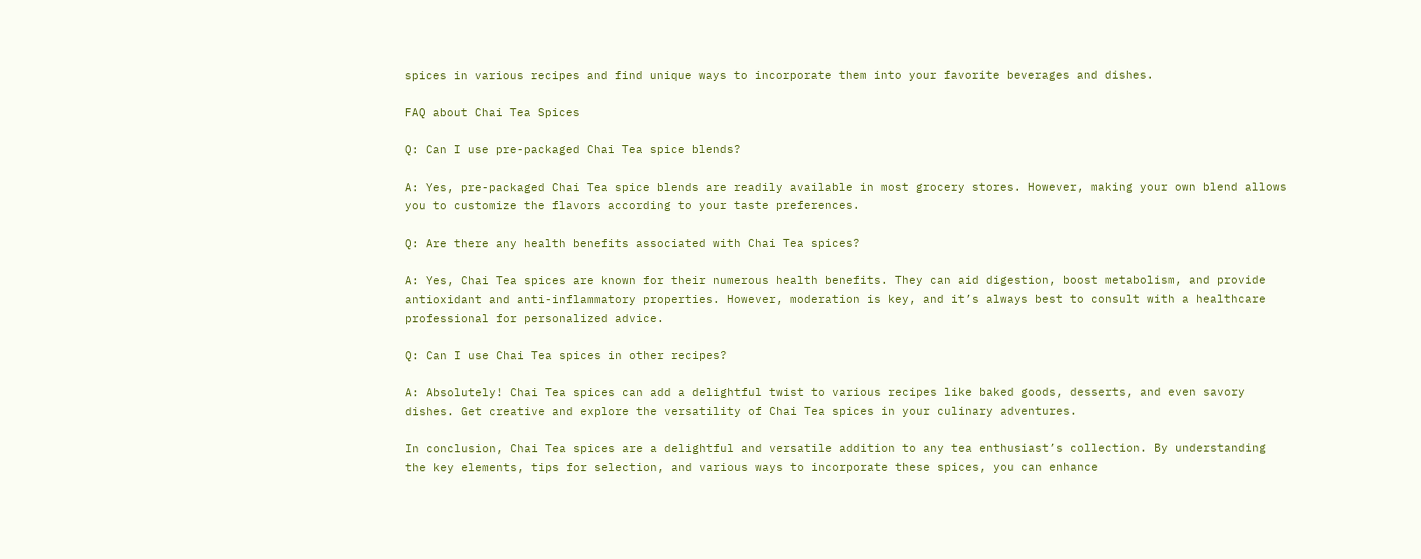spices in various recipes and find unique ways to incorporate them into your favorite beverages and dishes.

FAQ about Chai Tea Spices

Q: Can I use pre-packaged Chai Tea spice blends?

A: Yes, pre-packaged Chai Tea spice blends are readily available in most grocery stores. However, making your own blend allows you to customize the flavors according to your taste preferences.

Q: Are there any health benefits associated with Chai Tea spices?

A: Yes, Chai Tea spices are known for their numerous health benefits. They can aid digestion, boost metabolism, and provide antioxidant and anti-inflammatory properties. However, moderation is key, and it’s always best to consult with a healthcare professional for personalized advice.

Q: Can I use Chai Tea spices in other recipes?

A: Absolutely! Chai Tea spices can add a delightful twist to various recipes like baked goods, desserts, and even savory dishes. Get creative and explore the versatility of Chai Tea spices in your culinary adventures.

In conclusion, Chai Tea spices are a delightful and versatile addition to any tea enthusiast’s collection. By understanding the key elements, tips for selection, and various ways to incorporate these spices, you can enhance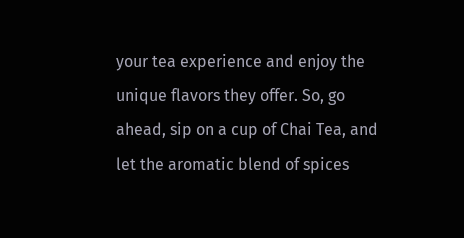your tea experience and enjoy the unique flavors they offer. So, go ahead, sip on a cup of Chai Tea, and let the aromatic blend of spices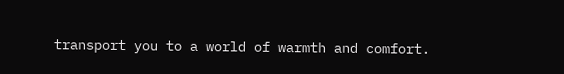transport you to a world of warmth and comfort.